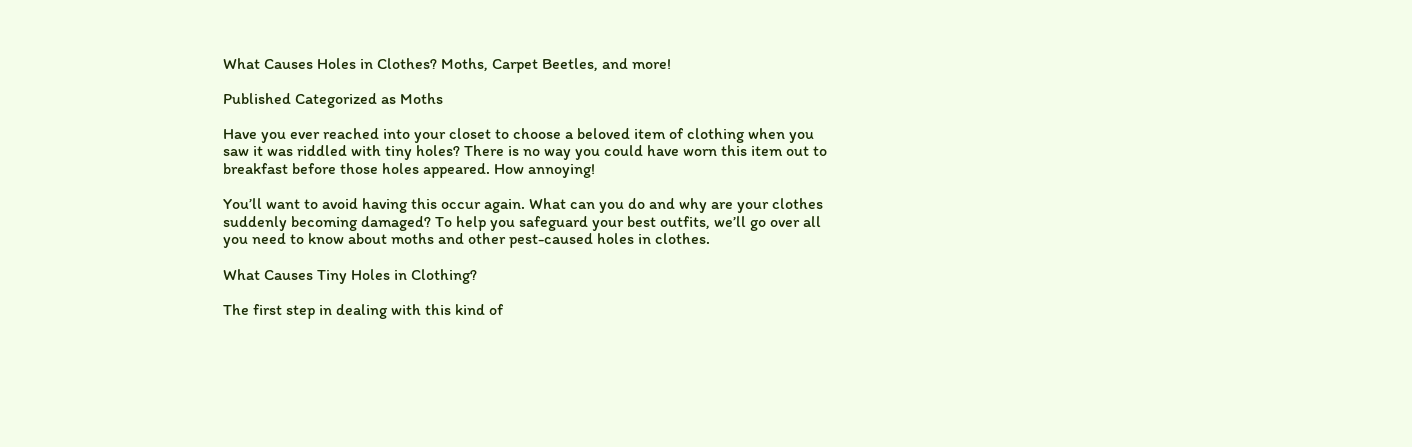What Causes Holes in Clothes? Moths, Carpet Beetles, and more!

Published Categorized as Moths

Have you ever reached into your closet to choose a beloved item of clothing when you saw it was riddled with tiny holes? There is no way you could have worn this item out to breakfast before those holes appeared. How annoying!

You’ll want to avoid having this occur again. What can you do and why are your clothes suddenly becoming damaged? To help you safeguard your best outfits, we’ll go over all you need to know about moths and other pest-caused holes in clothes.

What Causes Tiny Holes in Clothing?

The first step in dealing with this kind of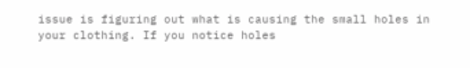issue is figuring out what is causing the small holes in your clothing. If you notice holes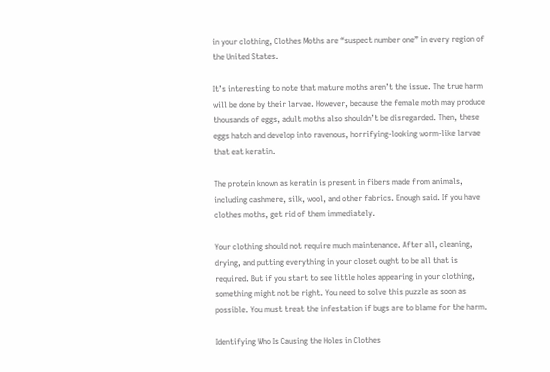in your clothing, Clothes Moths are “suspect number one” in every region of the United States.

It’s interesting to note that mature moths aren’t the issue. The true harm will be done by their larvae. However, because the female moth may produce thousands of eggs, adult moths also shouldn’t be disregarded. Then, these eggs hatch and develop into ravenous, horrifying-looking worm-like larvae that eat keratin.

The protein known as keratin is present in fibers made from animals, including cashmere, silk, wool, and other fabrics. Enough said. If you have clothes moths, get rid of them immediately.

Your clothing should not require much maintenance. After all, cleaning, drying, and putting everything in your closet ought to be all that is required. But if you start to see little holes appearing in your clothing, something might not be right. You need to solve this puzzle as soon as possible. You must treat the infestation if bugs are to blame for the harm.

Identifying Who Is Causing the Holes in Clothes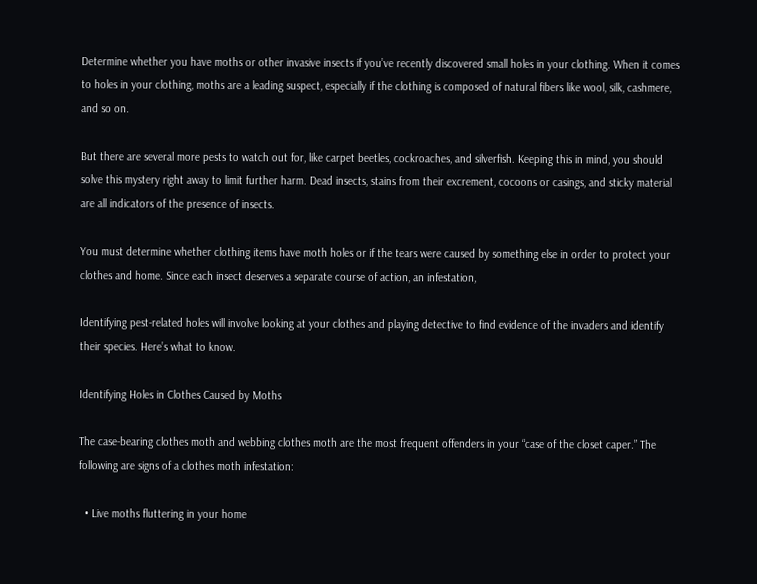Determine whether you have moths or other invasive insects if you’ve recently discovered small holes in your clothing. When it comes to holes in your clothing, moths are a leading suspect, especially if the clothing is composed of natural fibers like wool, silk, cashmere, and so on.

But there are several more pests to watch out for, like carpet beetles, cockroaches, and silverfish. Keeping this in mind, you should solve this mystery right away to limit further harm. Dead insects, stains from their excrement, cocoons or casings, and sticky material are all indicators of the presence of insects.

You must determine whether clothing items have moth holes or if the tears were caused by something else in order to protect your clothes and home. Since each insect deserves a separate course of action, an infestation,

Identifying pest-related holes will involve looking at your clothes and playing detective to find evidence of the invaders and identify their species. Here’s what to know.

Identifying Holes in Clothes Caused by Moths

The case-bearing clothes moth and webbing clothes moth are the most frequent offenders in your “case of the closet caper.” The following are signs of a clothes moth infestation:

  • Live moths fluttering in your home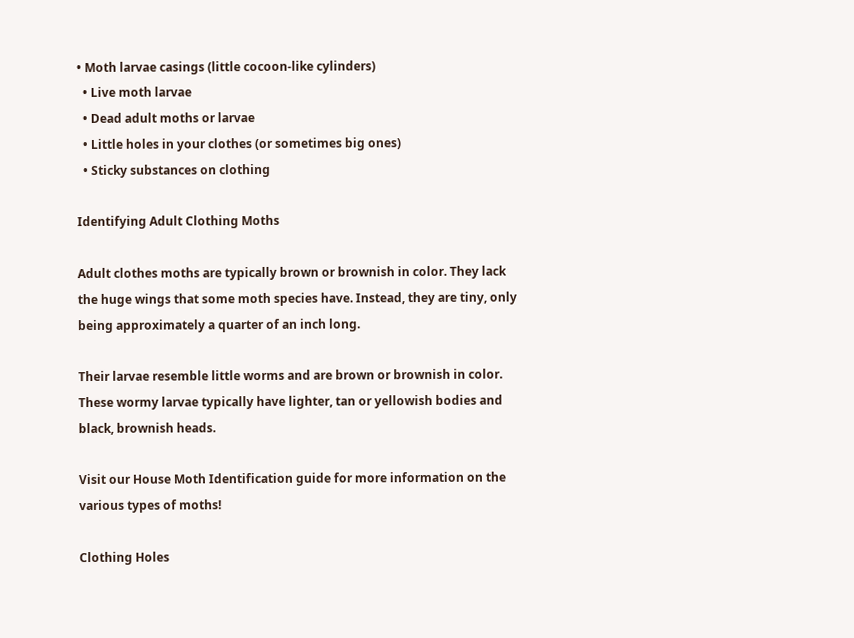• Moth larvae casings (little cocoon-like cylinders)
  • Live moth larvae
  • Dead adult moths or larvae
  • Little holes in your clothes (or sometimes big ones)
  • Sticky substances on clothing

Identifying Adult Clothing Moths

Adult clothes moths are typically brown or brownish in color. They lack the huge wings that some moth species have. Instead, they are tiny, only being approximately a quarter of an inch long.

Their larvae resemble little worms and are brown or brownish in color. These wormy larvae typically have lighter, tan or yellowish bodies and black, brownish heads.

Visit our House Moth Identification guide for more information on the various types of moths!

Clothing Holes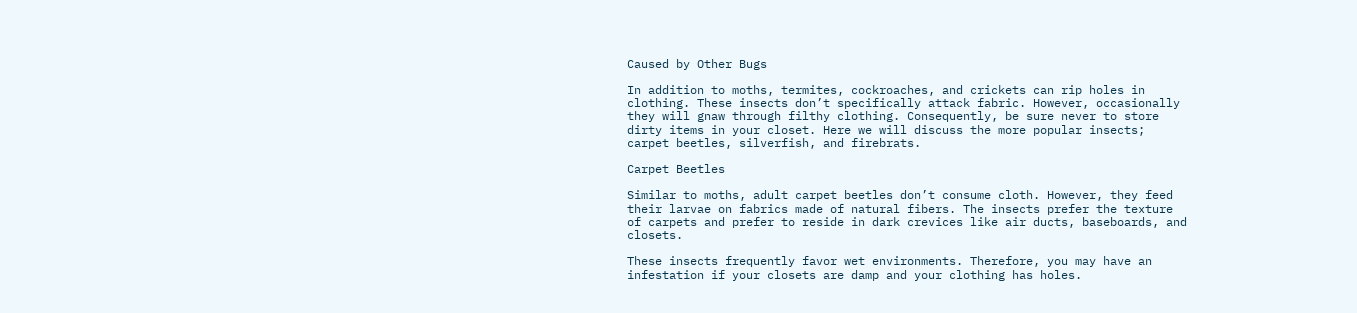Caused by Other Bugs

In addition to moths, termites, cockroaches, and crickets can rip holes in clothing. These insects don’t specifically attack fabric. However, occasionally they will gnaw through filthy clothing. Consequently, be sure never to store dirty items in your closet. Here we will discuss the more popular insects; carpet beetles, silverfish, and firebrats.

Carpet Beetles

Similar to moths, adult carpet beetles don’t consume cloth. However, they feed their larvae on fabrics made of natural fibers. The insects prefer the texture of carpets and prefer to reside in dark crevices like air ducts, baseboards, and closets.

These insects frequently favor wet environments. Therefore, you may have an infestation if your closets are damp and your clothing has holes.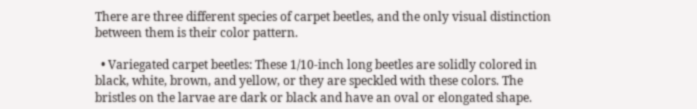There are three different species of carpet beetles, and the only visual distinction between them is their color pattern.

  • Variegated carpet beetles: These 1/10-inch long beetles are solidly colored in black, white, brown, and yellow, or they are speckled with these colors. The bristles on the larvae are dark or black and have an oval or elongated shape.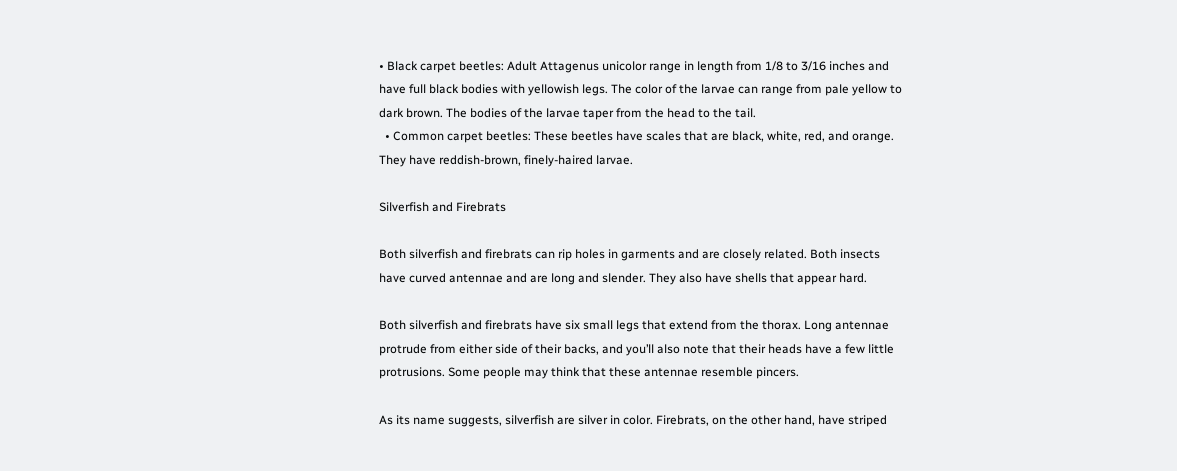• Black carpet beetles: Adult Attagenus unicolor range in length from 1/8 to 3/16 inches and have full black bodies with yellowish legs. The color of the larvae can range from pale yellow to dark brown. The bodies of the larvae taper from the head to the tail.
  • Common carpet beetles: These beetles have scales that are black, white, red, and orange. They have reddish-brown, finely-haired larvae.

Silverfish and Firebrats

Both silverfish and firebrats can rip holes in garments and are closely related. Both insects have curved antennae and are long and slender. They also have shells that appear hard.

Both silverfish and firebrats have six small legs that extend from the thorax. Long antennae protrude from either side of their backs, and you’ll also note that their heads have a few little protrusions. Some people may think that these antennae resemble pincers.

As its name suggests, silverfish are silver in color. Firebrats, on the other hand, have striped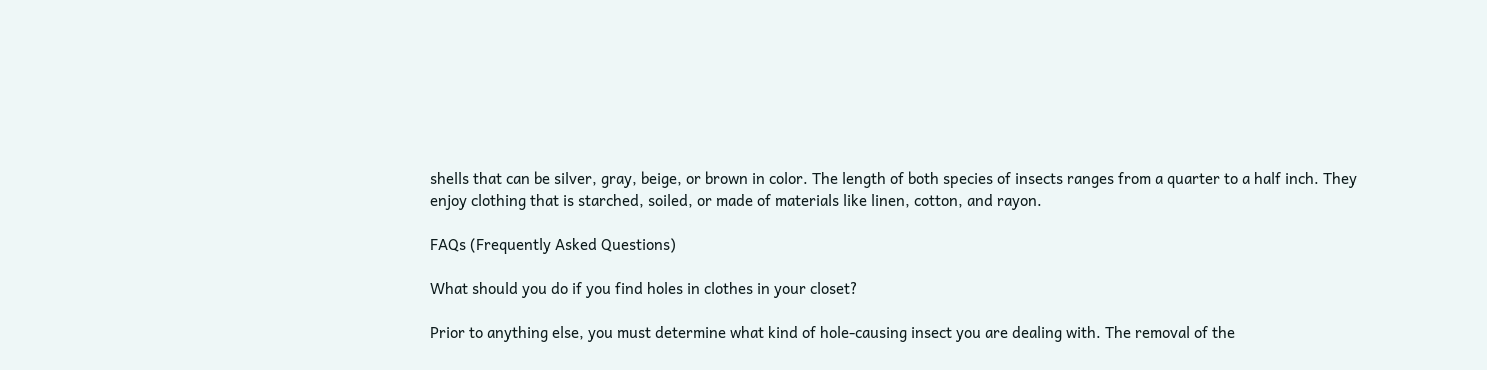shells that can be silver, gray, beige, or brown in color. The length of both species of insects ranges from a quarter to a half inch. They enjoy clothing that is starched, soiled, or made of materials like linen, cotton, and rayon.

FAQs (Frequently Asked Questions)

What should you do if you find holes in clothes in your closet?

Prior to anything else, you must determine what kind of hole-causing insect you are dealing with. The removal of the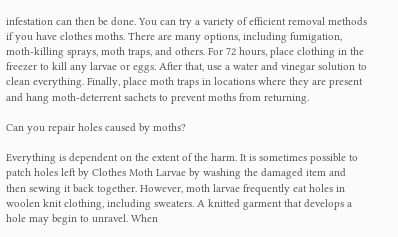infestation can then be done. You can try a variety of efficient removal methods if you have clothes moths. There are many options, including fumigation, moth-killing sprays, moth traps, and others. For 72 hours, place clothing in the freezer to kill any larvae or eggs. After that, use a water and vinegar solution to clean everything. Finally, place moth traps in locations where they are present and hang moth-deterrent sachets to prevent moths from returning.

Can you repair holes caused by moths?

Everything is dependent on the extent of the harm. It is sometimes possible to patch holes left by Clothes Moth Larvae by washing the damaged item and then sewing it back together. However, moth larvae frequently eat holes in woolen knit clothing, including sweaters. A knitted garment that develops a hole may begin to unravel. When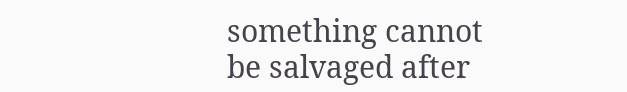something cannot be salvaged after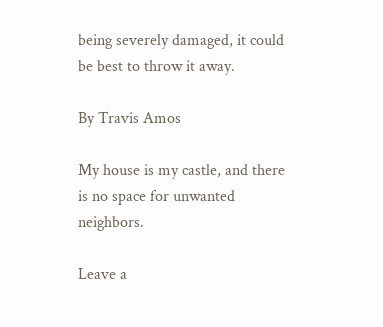being severely damaged, it could be best to throw it away.

By Travis Amos

My house is my castle, and there is no space for unwanted neighbors.

Leave a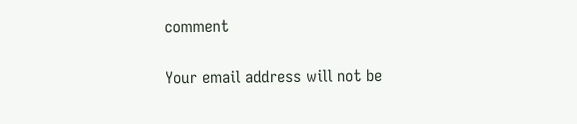comment

Your email address will not be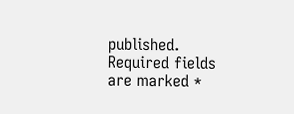published. Required fields are marked *